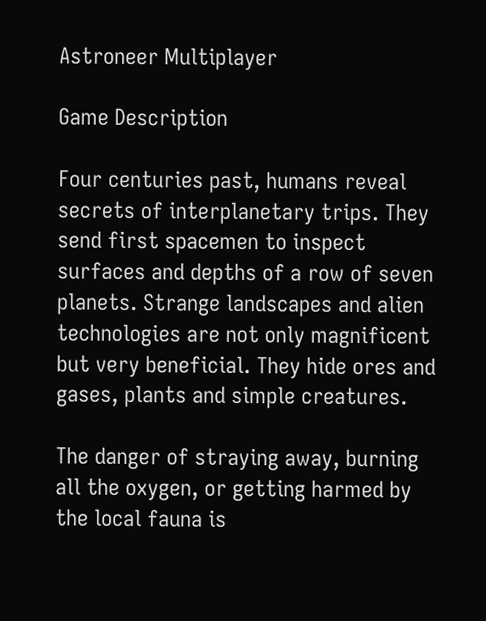Astroneer Multiplayer

Game Description

Four centuries past, humans reveal secrets of interplanetary trips. They send first spacemen to inspect surfaces and depths of a row of seven planets. Strange landscapes and alien technologies are not only magnificent but very beneficial. They hide ores and gases, plants and simple creatures.

The danger of straying away, burning all the oxygen, or getting harmed by the local fauna is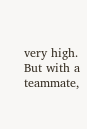very high. But with a teammate,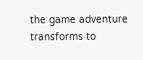the game adventure transforms to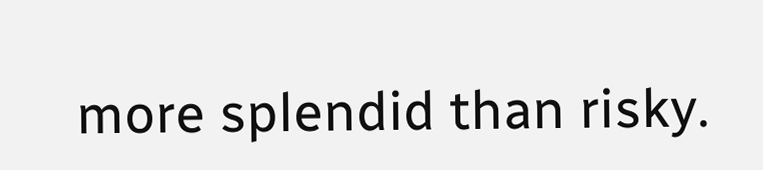more splendid than risky.